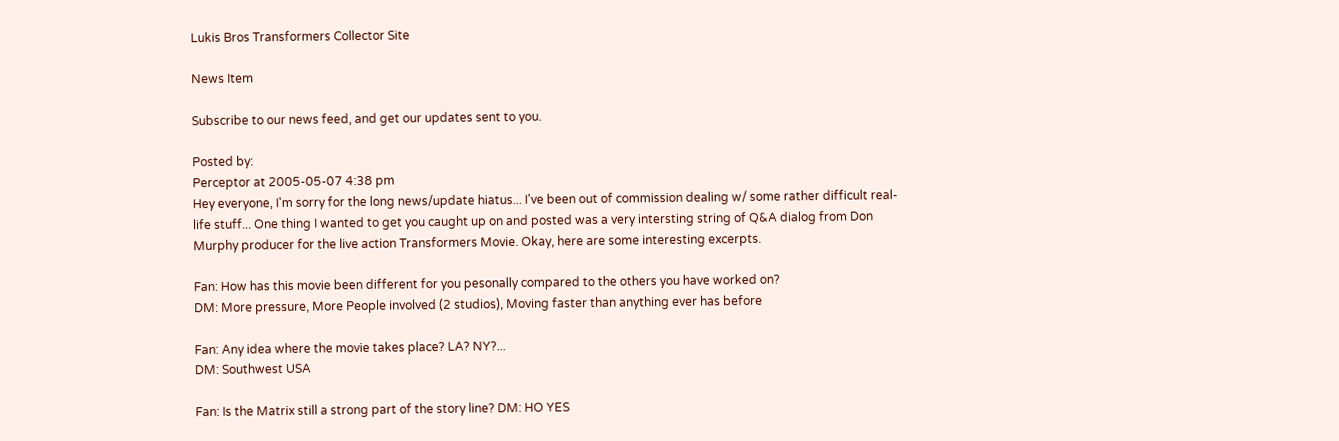Lukis Bros Transformers Collector Site

News Item

Subscribe to our news feed, and get our updates sent to you.

Posted by:
Perceptor at 2005-05-07 4:38 pm
Hey everyone, I'm sorry for the long news/update hiatus... I've been out of commission dealing w/ some rather difficult real-life stuff... One thing I wanted to get you caught up on and posted was a very intersting string of Q&A dialog from Don Murphy producer for the live action Transformers Movie. Okay, here are some interesting excerpts.

Fan: How has this movie been different for you pesonally compared to the others you have worked on?
DM: More pressure, More People involved (2 studios), Moving faster than anything ever has before

Fan: Any idea where the movie takes place? LA? NY?...
DM: Southwest USA

Fan: Is the Matrix still a strong part of the story line? DM: HO YES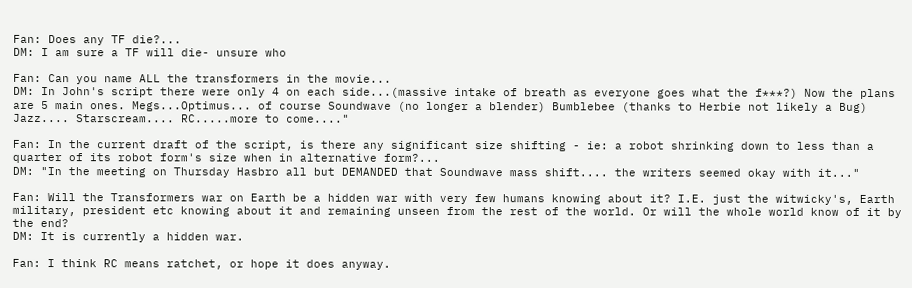Fan: Does any TF die?...
DM: I am sure a TF will die- unsure who

Fan: Can you name ALL the transformers in the movie...
DM: In John's script there were only 4 on each side...(massive intake of breath as everyone goes what the f***?) Now the plans are 5 main ones. Megs...Optimus... of course Soundwave (no longer a blender) Bumblebee (thanks to Herbie not likely a Bug) Jazz.... Starscream.... RC.....more to come...."

Fan: In the current draft of the script, is there any significant size shifting - ie: a robot shrinking down to less than a quarter of its robot form's size when in alternative form?...
DM: "In the meeting on Thursday Hasbro all but DEMANDED that Soundwave mass shift.... the writers seemed okay with it..."

Fan: Will the Transformers war on Earth be a hidden war with very few humans knowing about it? I.E. just the witwicky's, Earth military, president etc knowing about it and remaining unseen from the rest of the world. Or will the whole world know of it by the end?
DM: It is currently a hidden war.

Fan: I think RC means ratchet, or hope it does anyway.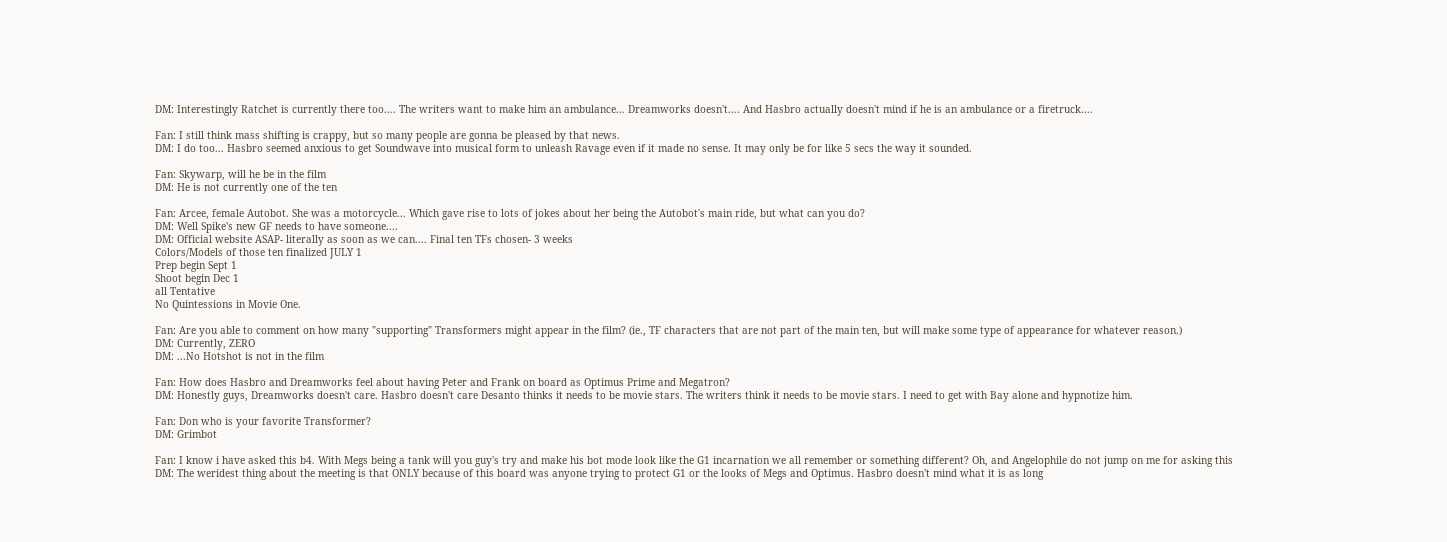DM: Interestingly Ratchet is currently there too.... The writers want to make him an ambulance... Dreamworks doesn't.... And Hasbro actually doesn't mind if he is an ambulance or a firetruck....

Fan: I still think mass shifting is crappy, but so many people are gonna be pleased by that news.
DM: I do too... Hasbro seemed anxious to get Soundwave into musical form to unleash Ravage even if it made no sense. It may only be for like 5 secs the way it sounded.

Fan: Skywarp, will he be in the film
DM: He is not currently one of the ten

Fan: Arcee, female Autobot. She was a motorcycle... Which gave rise to lots of jokes about her being the Autobot's main ride, but what can you do?
DM: Well Spike's new GF needs to have someone....
DM: Official website ASAP- literally as soon as we can.... Final ten TFs chosen- 3 weeks
Colors/Models of those ten finalized JULY 1
Prep begin Sept 1
Shoot begin Dec 1
all Tentative
No Quintessions in Movie One.

Fan: Are you able to comment on how many "supporting" Transformers might appear in the film? (ie., TF characters that are not part of the main ten, but will make some type of appearance for whatever reason.)
DM: Currently, ZERO
DM: ...No Hotshot is not in the film

Fan: How does Hasbro and Dreamworks feel about having Peter and Frank on board as Optimus Prime and Megatron?
DM: Honestly guys, Dreamworks doesn't care. Hasbro doesn't care Desanto thinks it needs to be movie stars. The writers think it needs to be movie stars. I need to get with Bay alone and hypnotize him.

Fan: Don who is your favorite Transformer?
DM: Grimbot

Fan: I know i have asked this b4. With Megs being a tank will you guy's try and make his bot mode look like the G1 incarnation we all remember or something different? Oh, and Angelophile do not jump on me for asking this
DM: The weridest thing about the meeting is that ONLY because of this board was anyone trying to protect G1 or the looks of Megs and Optimus. Hasbro doesn't mind what it is as long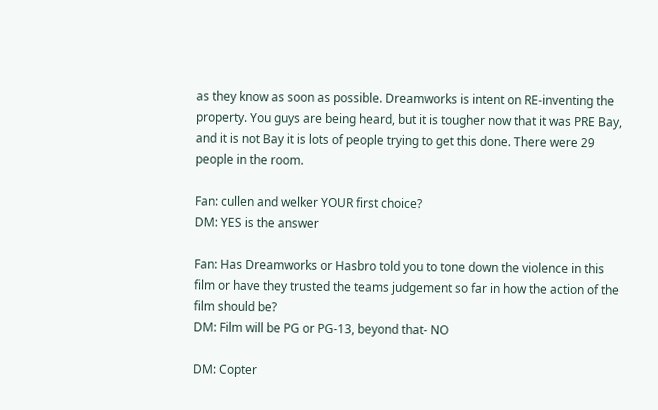as they know as soon as possible. Dreamworks is intent on RE-inventing the property. You guys are being heard, but it is tougher now that it was PRE Bay, and it is not Bay it is lots of people trying to get this done. There were 29 people in the room.

Fan: cullen and welker YOUR first choice?
DM: YES is the answer

Fan: Has Dreamworks or Hasbro told you to tone down the violence in this film or have they trusted the teams judgement so far in how the action of the film should be?
DM: Film will be PG or PG-13, beyond that- NO

DM: Copter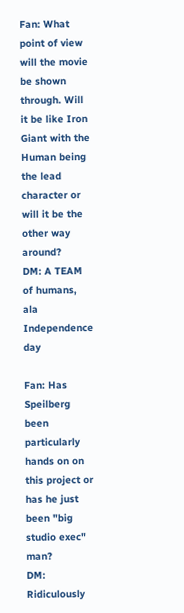Fan: What point of view will the movie be shown through. Will it be like Iron Giant with the Human being the lead character or will it be the other way around?
DM: A TEAM of humans, ala Independence day

Fan: Has Speilberg been particularly hands on on this project or has he just been "big studio exec" man?
DM: Ridiculously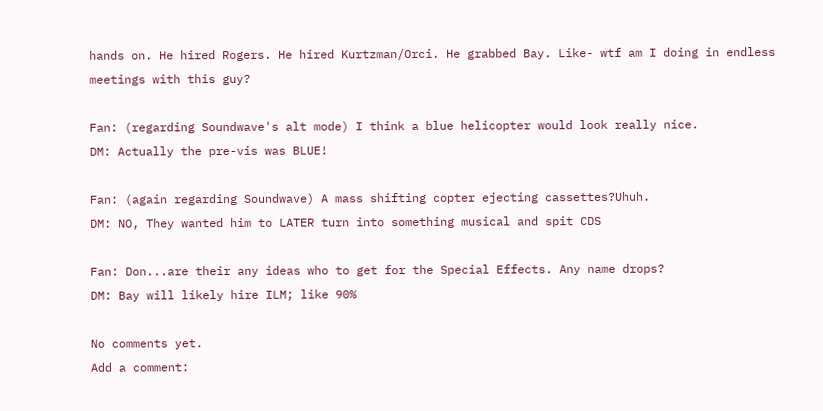hands on. He hired Rogers. He hired Kurtzman/Orci. He grabbed Bay. Like- wtf am I doing in endless meetings with this guy?

Fan: (regarding Soundwave's alt mode) I think a blue helicopter would look really nice.
DM: Actually the pre-vis was BLUE!

Fan: (again regarding Soundwave) A mass shifting copter ejecting cassettes?Uhuh.
DM: NO, They wanted him to LATER turn into something musical and spit CDS

Fan: Don...are their any ideas who to get for the Special Effects. Any name drops?
DM: Bay will likely hire ILM; like 90%

No comments yet.
Add a comment: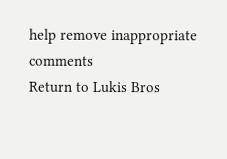help remove inappropriate comments
Return to Lukis Bros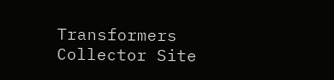Transformers Collector Site